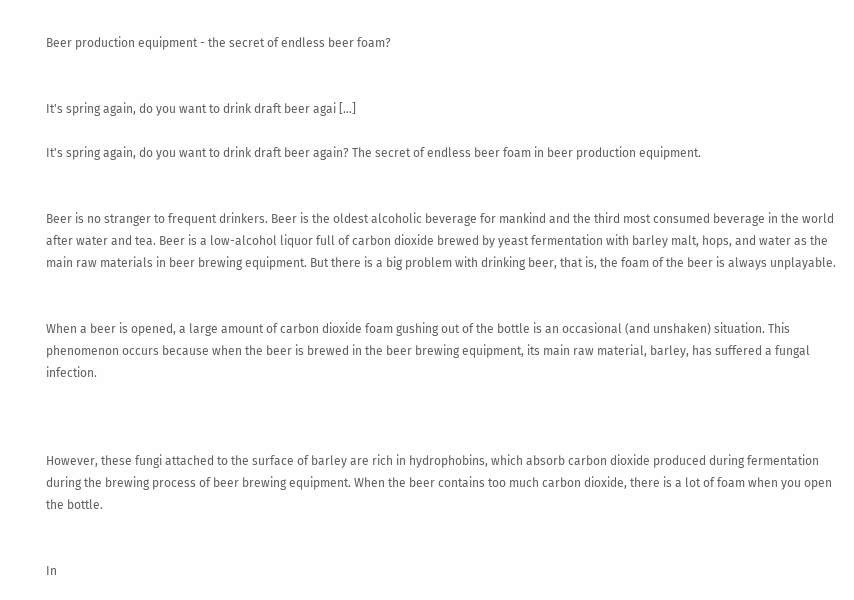Beer production equipment - the secret of endless beer foam?


It's spring again, do you want to drink draft beer agai […]

It's spring again, do you want to drink draft beer again? The secret of endless beer foam in beer production equipment.


Beer is no stranger to frequent drinkers. Beer is the oldest alcoholic beverage for mankind and the third most consumed beverage in the world after water and tea. Beer is a low-alcohol liquor full of carbon dioxide brewed by yeast fermentation with barley malt, hops, and water as the main raw materials in beer brewing equipment. But there is a big problem with drinking beer, that is, the foam of the beer is always unplayable.


When a beer is opened, a large amount of carbon dioxide foam gushing out of the bottle is an occasional (and unshaken) situation. This phenomenon occurs because when the beer is brewed in the beer brewing equipment, its main raw material, barley, has suffered a fungal infection.



However, these fungi attached to the surface of barley are rich in hydrophobins, which absorb carbon dioxide produced during fermentation during the brewing process of beer brewing equipment. When the beer contains too much carbon dioxide, there is a lot of foam when you open the bottle.


In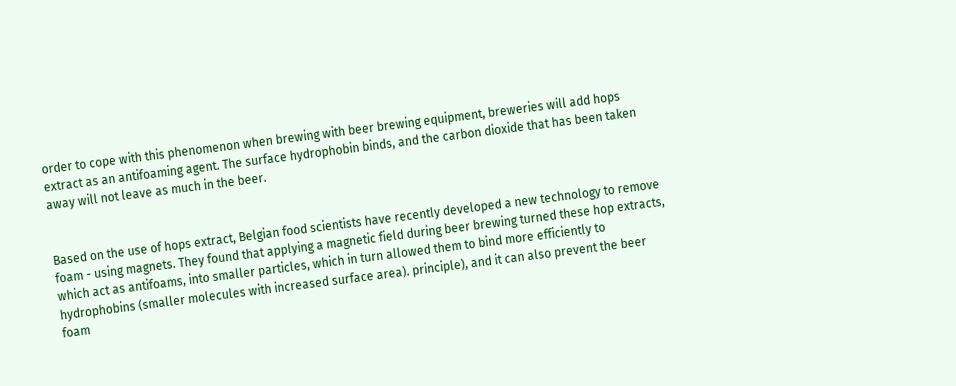order to cope with this phenomenon when brewing with beer brewing equipment, breweries will add hops extract as an antifoaming agent. The surface hydrophobin binds, and the carbon dioxide that has been taken away will not leave as much in the beer.


Based on the use of hops extract, Belgian food scientists have recently developed a new technology to remove foam - using magnets. They found that applying a magnetic field during beer brewing turned these hop extracts, which act as antifoams, into smaller particles, which in turn allowed them to bind more efficiently to hydrophobins (smaller molecules with increased surface area). principle), and it can also prevent the beer foam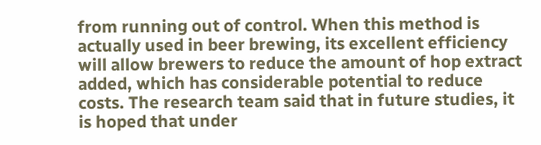from running out of control. When this method is actually used in beer brewing, its excellent efficiency will allow brewers to reduce the amount of hop extract added, which has considerable potential to reduce costs. The research team said that in future studies, it is hoped that under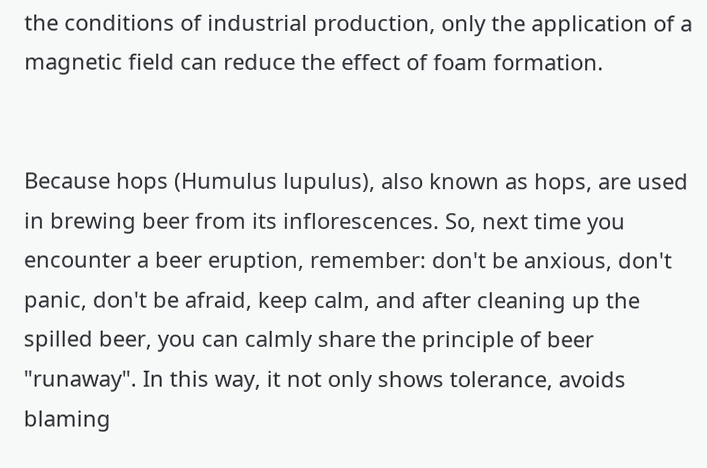the conditions of industrial production, only the application of a magnetic field can reduce the effect of foam formation.


Because hops (Humulus lupulus), also known as hops, are used in brewing beer from its inflorescences. So, next time you encounter a beer eruption, remember: don't be anxious, don't panic, don't be afraid, keep calm, and after cleaning up the spilled beer, you can calmly share the principle of beer "runaway". In this way, it not only shows tolerance, avoids blaming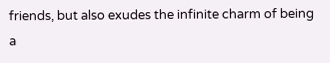friends, but also exudes the infinite charm of being a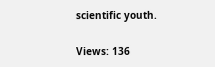scientific youth.

Views: 136